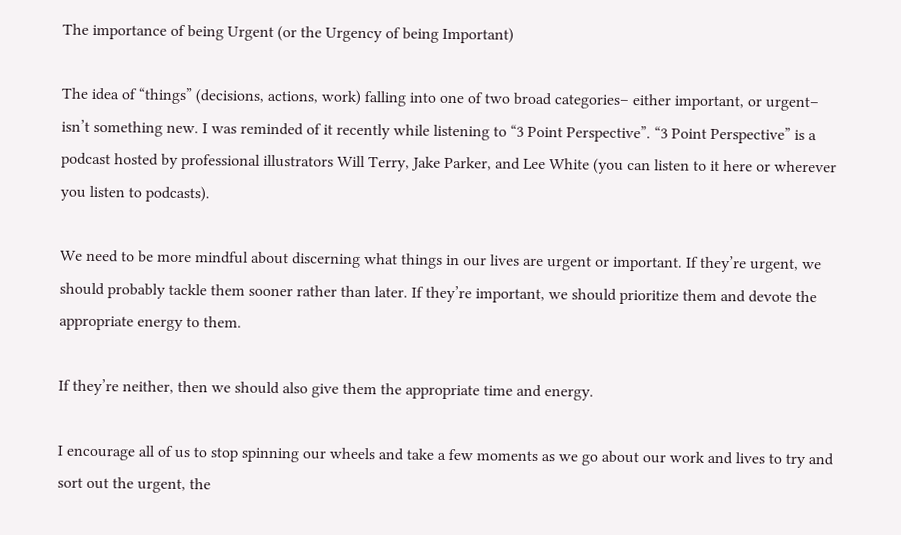The importance of being Urgent (or the Urgency of being Important)

The idea of “things” (decisions, actions, work) falling into one of two broad categories– either important, or urgent– isn’t something new. I was reminded of it recently while listening to “3 Point Perspective”. “3 Point Perspective” is a podcast hosted by professional illustrators Will Terry, Jake Parker, and Lee White (you can listen to it here or wherever you listen to podcasts).

We need to be more mindful about discerning what things in our lives are urgent or important. If they’re urgent, we should probably tackle them sooner rather than later. If they’re important, we should prioritize them and devote the appropriate energy to them.

If they’re neither, then we should also give them the appropriate time and energy.

I encourage all of us to stop spinning our wheels and take a few moments as we go about our work and lives to try and sort out the urgent, the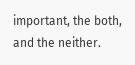important, the both, and the neither.